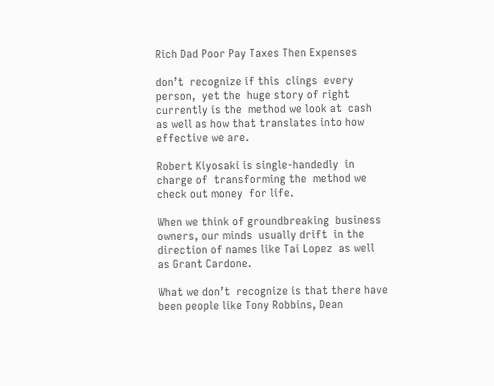Rich Dad Poor Pay Taxes Then Expenses

don’t  recognize if this  clings  every person,  yet the  huge story of right  currently is the  method we look at  cash  as well as how that translates into how  effective we are.

Robert Kiyosaki is single-handedly  in charge of  transforming the  method we  check out money  for life.

When we think of groundbreaking  business owners, our minds  usually drift  in the direction of names like Tai Lopez  as well as Grant Cardone.

What we don’t  recognize is that there have been people like Tony Robbins, Dean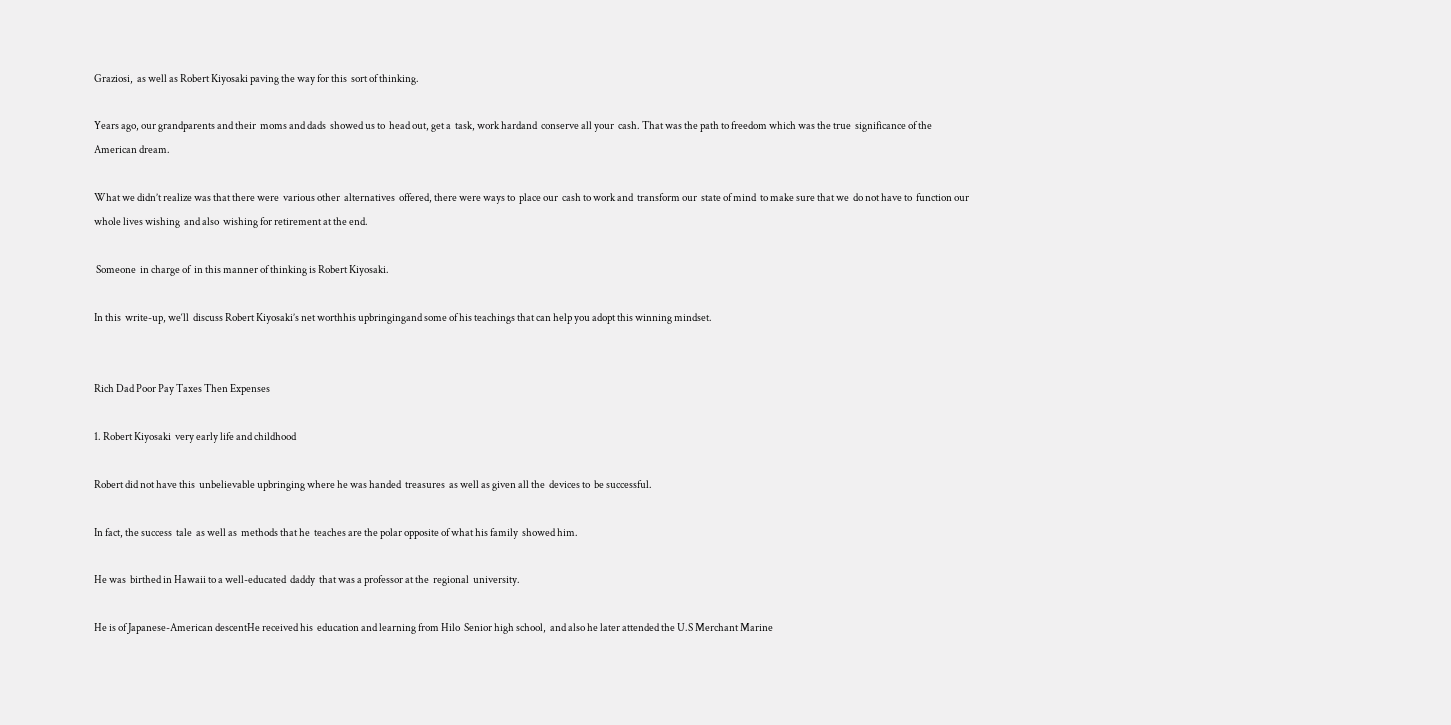Graziosi,  as well as Robert Kiyosaki paving the way for this  sort of thinking.

Years ago, our grandparents and their  moms and dads  showed us to  head out, get a  task, work hardand  conserve all your  cash. That was the path to freedom which was the true  significance of the American dream.

What we didn’t realize was that there were  various other  alternatives  offered, there were ways to  place our  cash to work and  transform our  state of mind  to make sure that we  do not have to  function our  whole lives wishing  and also  wishing for retirement at the end.

 Someone  in charge of  in this manner of thinking is Robert Kiyosaki.

In this  write-up, we‘ll  discuss Robert Kiyosaki’s net worthhis upbringingand some of his teachings that can help you adopt this winning mindset.


Rich Dad Poor Pay Taxes Then Expenses

1. Robert Kiyosaki  very early life and childhood

Robert did not have this  unbelievable upbringing where he was handed  treasures  as well as given all the  devices to  be successful.

In fact, the success  tale  as well as  methods that he  teaches are the polar opposite of what his family  showed him.

He was  birthed in Hawaii to a well-educated  daddy  that was a professor at the  regional  university.

He is of Japanese-American descentHe received his  education and learning from Hilo  Senior high school,  and also he later attended the U.S Merchant Marine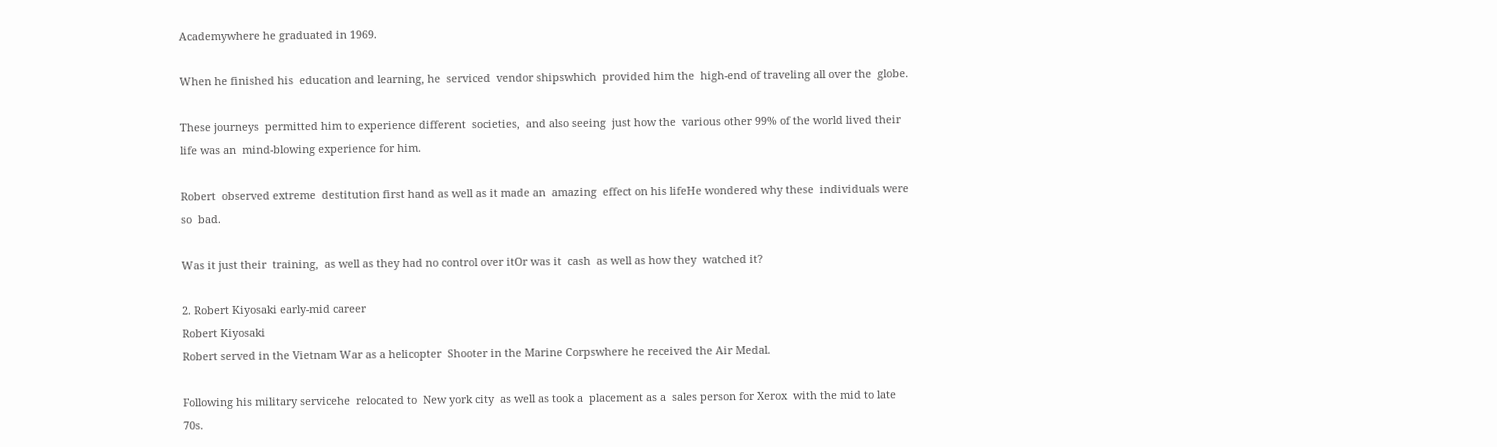Academywhere he graduated in 1969.

When he finished his  education and learning, he  serviced  vendor shipswhich  provided him the  high-end of traveling all over the  globe.

These journeys  permitted him to experience different  societies,  and also seeing  just how the  various other 99% of the world lived their life was an  mind-blowing experience for him.

Robert  observed extreme  destitution first hand as well as it made an  amazing  effect on his lifeHe wondered why these  individuals were so  bad.

Was it just their  training,  as well as they had no control over itOr was it  cash  as well as how they  watched it?

2. Robert Kiyosaki early-mid career
Robert Kiyosaki
Robert served in the Vietnam War as a helicopter  Shooter in the Marine Corpswhere he received the Air Medal.

Following his military servicehe  relocated to  New york city  as well as took a  placement as a  sales person for Xerox  with the mid to late 70s.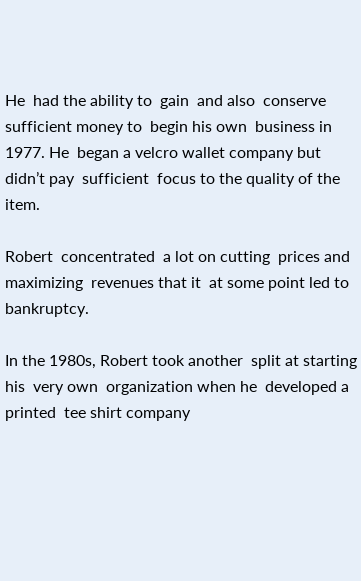He  had the ability to  gain  and also  conserve  sufficient money to  begin his own  business in 1977. He  began a velcro wallet company but didn’t pay  sufficient  focus to the quality of the  item.

Robert  concentrated  a lot on cutting  prices and maximizing  revenues that it  at some point led to bankruptcy.

In the 1980s, Robert took another  split at starting his  very own  organization when he  developed a printed  tee shirt company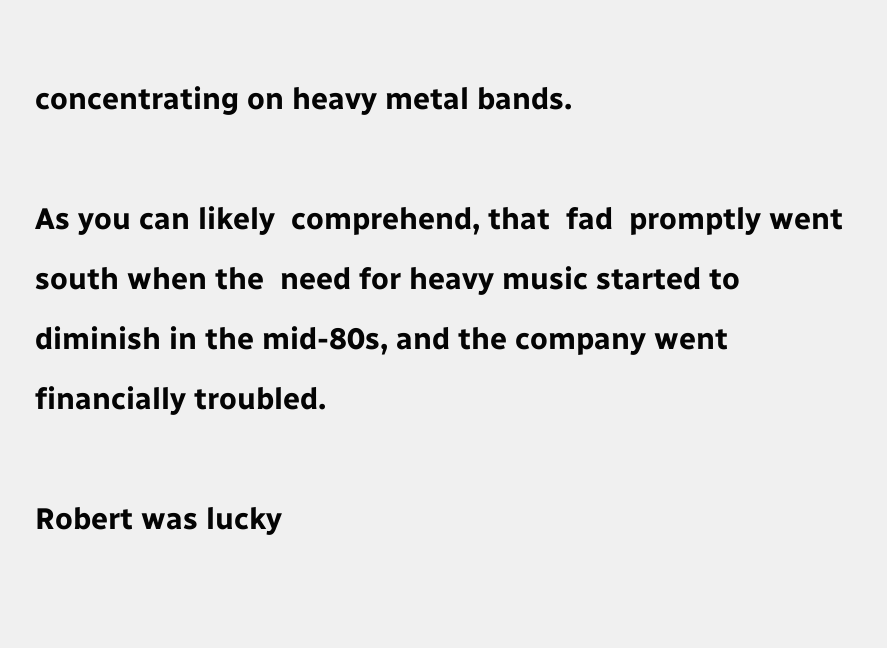concentrating on heavy metal bands.

As you can likely  comprehend, that  fad  promptly went south when the  need for heavy music started to  diminish in the mid-80s, and the company went  financially troubled.

Robert was lucky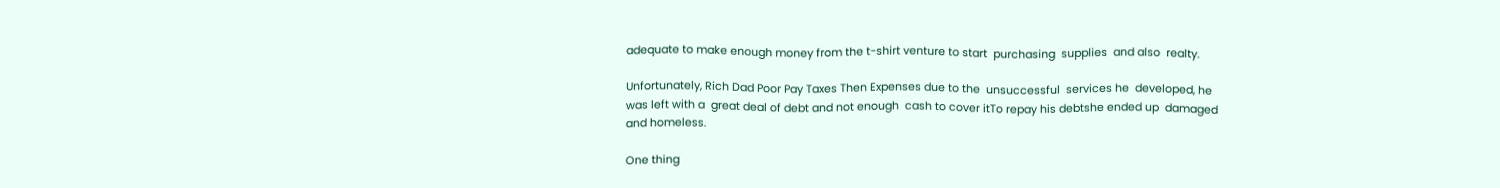adequate to make enough money from the t-shirt venture to start  purchasing  supplies  and also  realty.

Unfortunately, Rich Dad Poor Pay Taxes Then Expenses due to the  unsuccessful  services he  developed, he was left with a  great deal of debt and not enough  cash to cover itTo repay his debtshe ended up  damaged and homeless.

One thing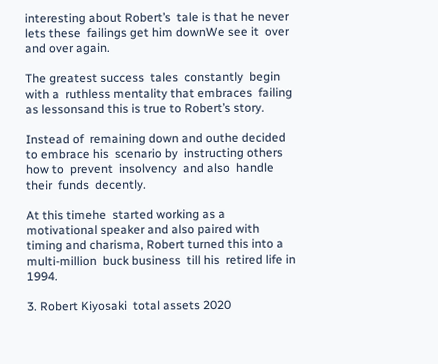interesting about Robert’s  tale is that he never lets these  failings get him downWe see it  over and over again.

The greatest success  tales  constantly  begin with a  ruthless mentality that embraces  failing as lessonsand this is true to Robert’s story.

Instead of  remaining down and outhe decided to embrace his  scenario by  instructing others how to  prevent  insolvency  and also  handle their  funds  decently.

At this timehe  started working as a motivational speaker and also paired with timing and charisma, Robert turned this into a multi-million  buck business  till his  retired life in 1994.

3. Robert Kiyosaki  total assets 2020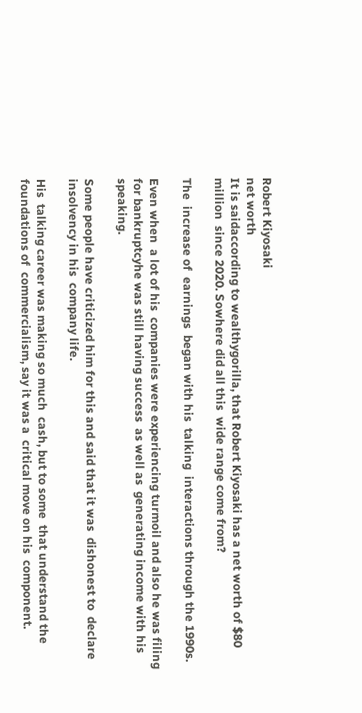Robert Kiyosaki
net worth
It is saidaccording to wealthygorilla, that Robert Kiyosaki has a net worth of $80 million  since 2020. Sowhere did all this  wide range come from?

The  increase of  earnings  began with his  talking  interactions through the 1990s.

Even when  a lot of his  companies were experiencing turmoil and also he was filing for bankruptcyhe was still having success  as well as  generating income with his speaking.

Some people have criticized him for this and said that it was  dishonest to  declare  insolvency in his  company life.

His  talking career was making so much  cash, but to some  that understand the foundations of  commercialism, say it was a  critical move on his  component.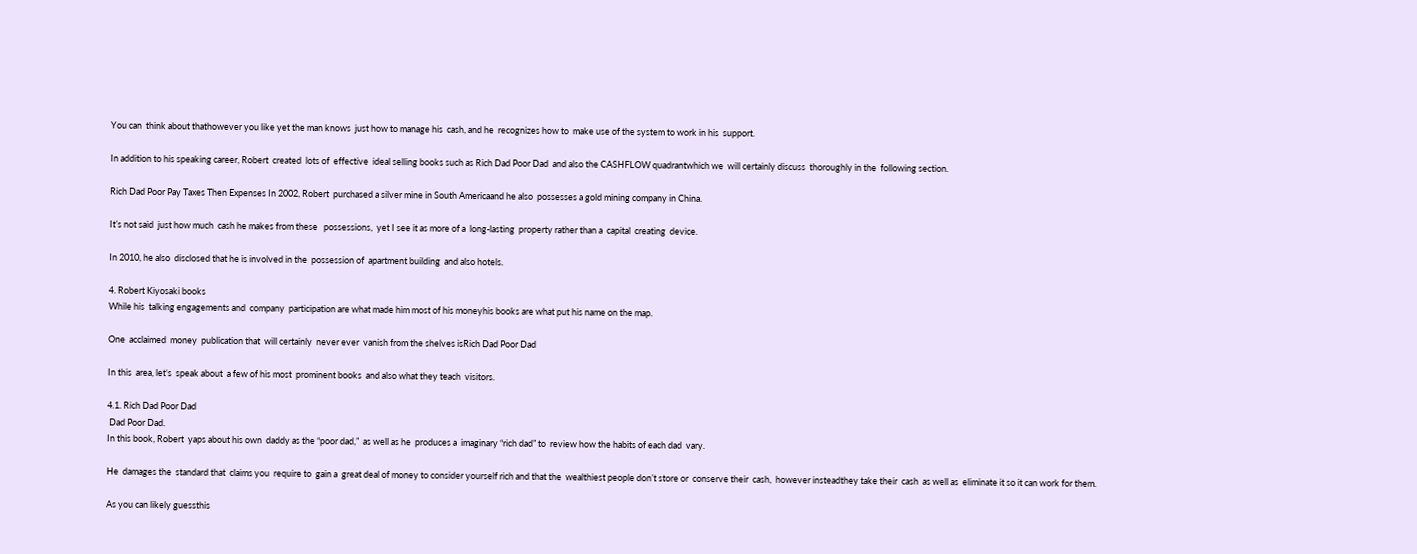You can  think about thathowever you like yet the man knows  just how to manage his  cash, and he  recognizes how to  make use of the system to work in his  support.

In addition to his speaking career, Robert  created  lots of  effective  ideal selling books such as Rich Dad Poor Dad  and also the CASHFLOW quadrantwhich we  will certainly discuss  thoroughly in the  following section.

Rich Dad Poor Pay Taxes Then Expenses In 2002, Robert  purchased a silver mine in South Americaand he also  possesses a gold mining company in China.

It’s not said  just how much  cash he makes from these   possessions,  yet I see it as more of a  long-lasting  property rather than a  capital  creating  device.

In 2010, he also  disclosed that he is involved in the  possession of  apartment building  and also hotels.

4. Robert Kiyosaki books
While his  talking engagements and  company  participation are what made him most of his moneyhis books are what put his name on the map.

One  acclaimed  money  publication that  will certainly  never ever  vanish from the shelves isRich Dad Poor Dad

In this  area, let‘s  speak about  a few of his most  prominent books  and also what they teach  visitors.

4.1. Rich Dad Poor Dad
 Dad Poor Dad.
In this book, Robert  yaps about his own  daddy as the “poor dad,”  as well as he  produces a  imaginary “rich dad” to  review how the habits of each dad  vary.

He  damages the  standard that  claims you  require to  gain a  great deal of money to consider yourself rich and that the  wealthiest people don’t store or  conserve their  cash,  however insteadthey take their  cash  as well as  eliminate it so it can work for them.

As you can likely guessthis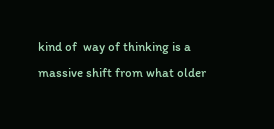kind of  way of thinking is a  massive shift from what older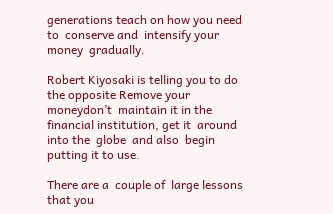generations teach on how you need to  conserve and  intensify your money  gradually.

Robert Kiyosaki is telling you to do the opposite Remove your moneydon’t  maintain it in the  financial institution, get it  around into the  globe  and also  begin putting it to use.

There are a  couple of  large lessons that you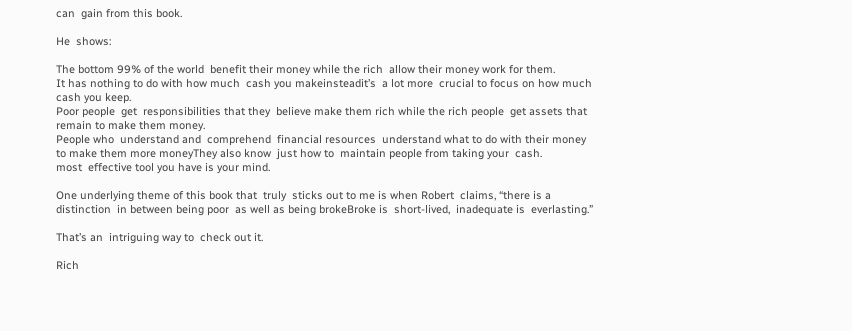can  gain from this book.

He  shows:

The bottom 99% of the world  benefit their money while the rich  allow their money work for them.
It has nothing to do with how much  cash you makeinsteadit’s  a lot more  crucial to focus on how much  cash you keep.
Poor people  get  responsibilities that they  believe make them rich while the rich people  get assets that  remain to make them money.
People who  understand and  comprehend  financial resources  understand what to do with their money to make them more moneyThey also know  just how to  maintain people from taking your  cash.
most  effective tool you have is your mind.

One underlying theme of this book that  truly  sticks out to me is when Robert  claims, “there is a  distinction  in between being poor  as well as being brokeBroke is  short-lived,  inadequate is  everlasting.”

That’s an  intriguing way to  check out it.

Rich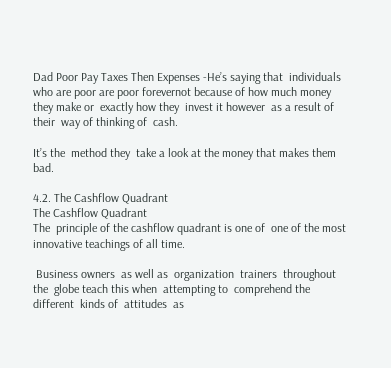Dad Poor Pay Taxes Then Expenses -He’s saying that  individuals who are poor are poor forevernot because of how much money they make or  exactly how they  invest it however  as a result of their  way of thinking of  cash.

It’s the  method they  take a look at the money that makes them  bad.

4.2. The Cashflow Quadrant
The Cashflow Quadrant
The  principle of the cashflow quadrant is one of  one of the most  innovative teachings of all time.

 Business owners  as well as  organization  trainers  throughout the  globe teach this when  attempting to  comprehend the different  kinds of  attitudes  as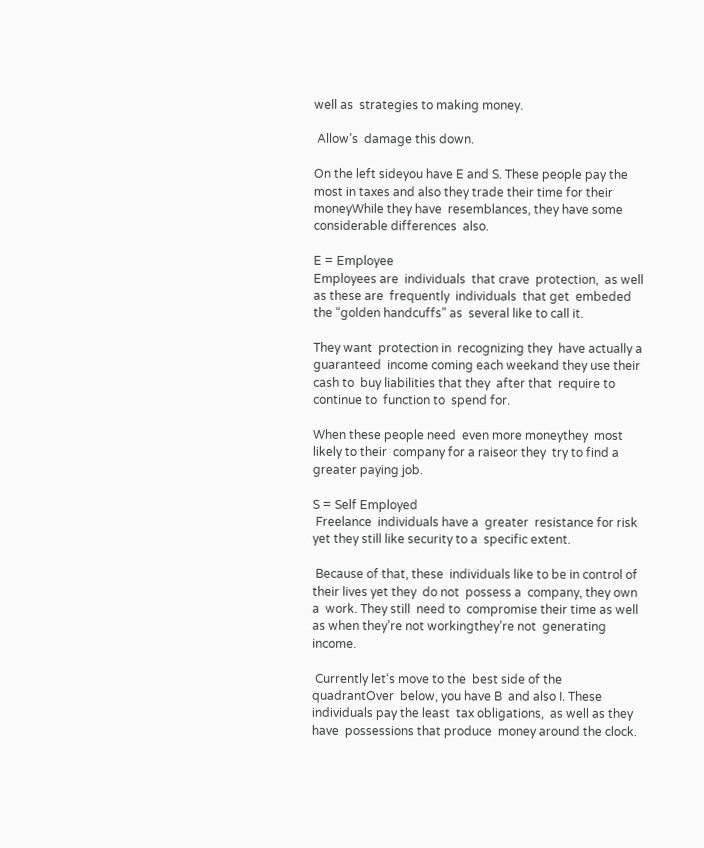well as  strategies to making money.

 Allow’s  damage this down.

On the left sideyou have E and S. These people pay the most in taxes and also they trade their time for their moneyWhile they have  resemblances, they have some  considerable differences  also.

E = Employee
Employees are  individuals  that crave  protection,  as well as these are  frequently  individuals  that get  embeded the “golden handcuffs” as  several like to call it.

They want  protection in  recognizing they  have actually a guaranteed  income coming each weekand they use their  cash to  buy liabilities that they  after that  require to continue to  function to  spend for.

When these people need  even more moneythey  most likely to their  company for a raiseor they  try to find a  greater paying job.

S = Self Employed
 Freelance  individuals have a  greater  resistance for risk yet they still like security to a  specific extent.

 Because of that, these  individuals like to be in control of their lives yet they  do not  possess a  company, they own a  work. They still  need to  compromise their time as well as when they’re not workingthey’re not  generating income.

 Currently let‘s move to the  best side of the quadrantOver  below, you have B  and also I. These  individuals pay the least  tax obligations,  as well as they have  possessions that produce  money around the clock.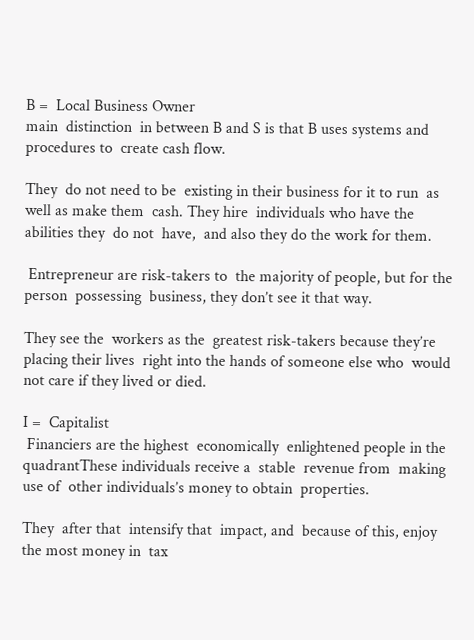B =  Local Business Owner
main  distinction  in between B and S is that B uses systems and  procedures to  create cash flow.

They  do not need to be  existing in their business for it to run  as well as make them  cash. They hire  individuals who have the  abilities they  do not  have,  and also they do the work for them.

 Entrepreneur are risk-takers to  the majority of people, but for the person  possessing  business, they don’t see it that way.

They see the  workers as the  greatest risk-takers because they’re  placing their lives  right into the hands of someone else who  would not care if they lived or died.

I =  Capitalist
 Financiers are the highest  economically  enlightened people in the quadrantThese individuals receive a  stable  revenue from  making use of  other individuals’s money to obtain  properties.

They  after that  intensify that  impact, and  because of this, enjoy the most money in  tax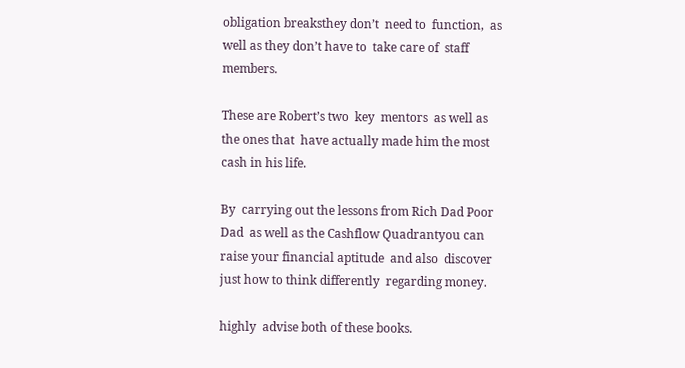obligation breaksthey don’t  need to  function,  as well as they don’t have to  take care of  staff members.

These are Robert’s two  key  mentors  as well as the ones that  have actually made him the most  cash in his life.

By  carrying out the lessons from Rich Dad Poor Dad  as well as the Cashflow Quadrantyou can  raise your financial aptitude  and also  discover  just how to think differently  regarding money.

highly  advise both of these books.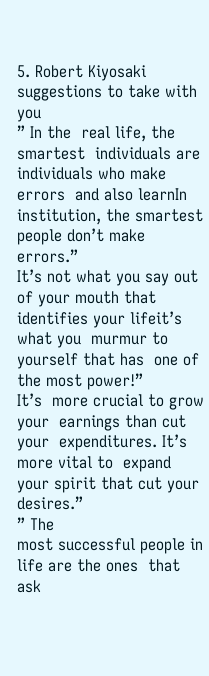5. Robert Kiyosaki  suggestions to take with you
” In the  real life, the smartest  individuals are  individuals who make  errors  and also learnIn  institution, the smartest people don’t make  errors.”
It’s not what you say out of your mouth that  identifies your lifeit’s what you  murmur to yourself that has  one of the most power!”
It’s  more crucial to grow your  earnings than cut your  expenditures. It’s  more vital to  expand your spirit that cut your  desires.”
” The
most successful people in life are the ones  that ask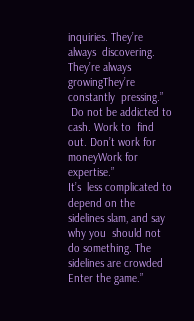inquiries. They’re always  discovering. They’re always growingThey’re  constantly  pressing.”
 Do not be addicted to  cash. Work to  find out. Don’t work for moneyWork for  expertise.”
It’s  less complicated to  depend on the sidelines slam, and say why you  should not do something. The sidelines are crowded Enter the game.”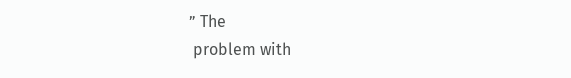” The
 problem with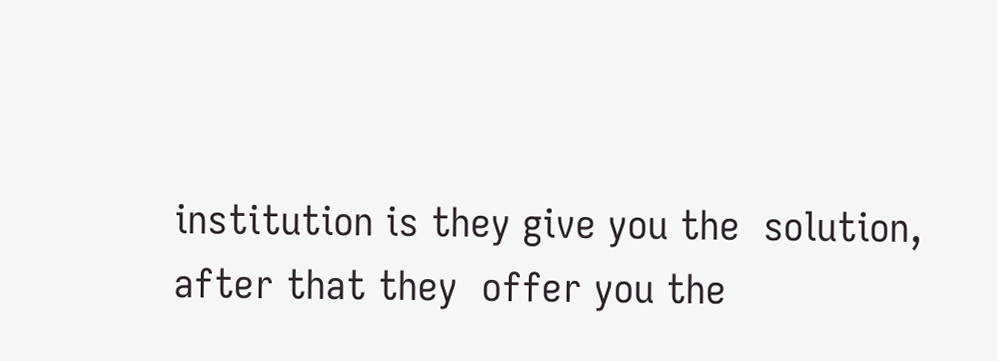institution is they give you the  solution,  after that they  offer you the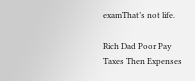examThat’s not life.

Rich Dad Poor Pay Taxes Then Expenses